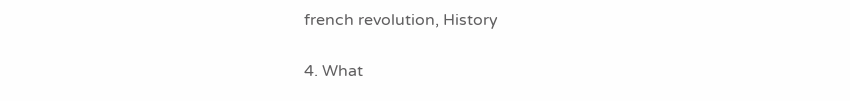french revolution, History

4. What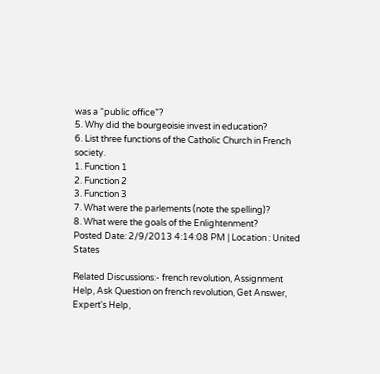was a “public office”?
5. Why did the bourgeoisie invest in education?
6. List three functions of the Catholic Church in French society.
1. Function 1
2. Function 2
3. Function 3
7. What were the parlements (note the spelling)?
8. What were the goals of the Enlightenment?
Posted Date: 2/9/2013 4:14:08 PM | Location : United States

Related Discussions:- french revolution, Assignment Help, Ask Question on french revolution, Get Answer, Expert's Help,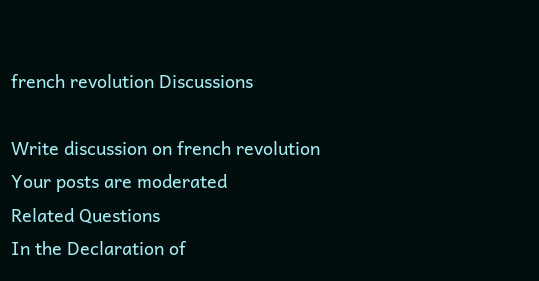french revolution Discussions

Write discussion on french revolution
Your posts are moderated
Related Questions
In the Declaration of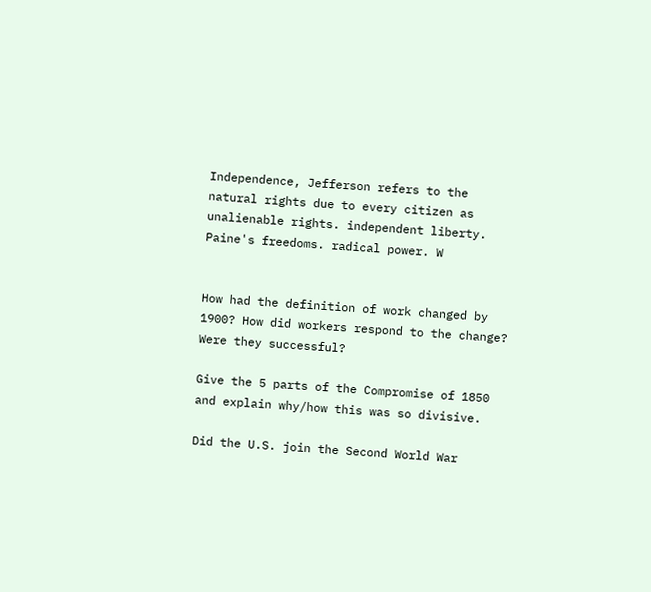Independence, Jefferson refers to the natural rights due to every citizen as unalienable rights. independent liberty. Paine's freedoms. radical power. W


How had the definition of work changed by 1900? How did workers respond to the change? Were they successful?

Give the 5 parts of the Compromise of 1850 and explain why/how this was so divisive.

Did the U.S. join the Second World War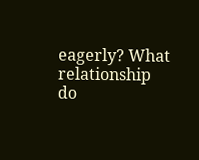eagerly? What relationship do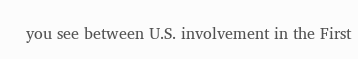you see between U.S. involvement in the First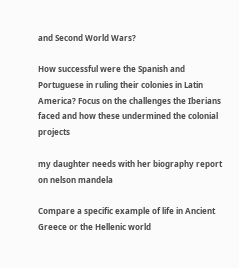and Second World Wars?

How successful were the Spanish and Portuguese in ruling their colonies in Latin America? Focus on the challenges the Iberians faced and how these undermined the colonial projects

my daughter needs with her biography report on nelson mandela

Compare a specific example of life in Ancient Greece or the Hellenic world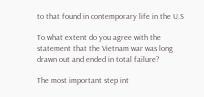to that found in contemporary life in the U.S

To what extent do you agree with the statement that the Vietnam war was long drawn out and ended in total failure?

The most important step int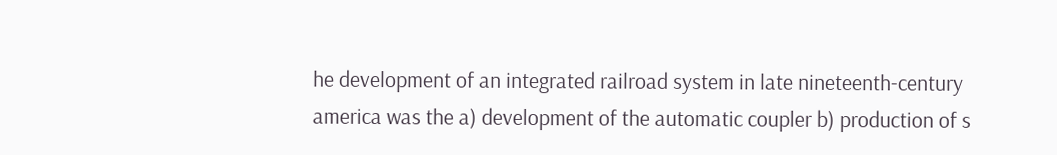he development of an integrated railroad system in late nineteenth-century america was the a) development of the automatic coupler b) production of s